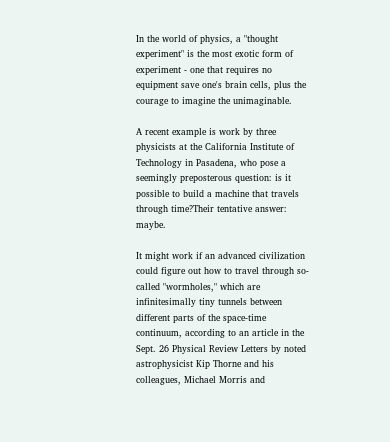In the world of physics, a "thought experiment" is the most exotic form of experiment - one that requires no equipment save one's brain cells, plus the courage to imagine the unimaginable.

A recent example is work by three physicists at the California Institute of Technology in Pasadena, who pose a seemingly preposterous question: is it possible to build a machine that travels through time?Their tentative answer: maybe.

It might work if an advanced civilization could figure out how to travel through so-called "wormholes," which are infinitesimally tiny tunnels between different parts of the space-time continuum, according to an article in the Sept. 26 Physical Review Letters by noted astrophysicist Kip Thorne and his colleagues, Michael Morris and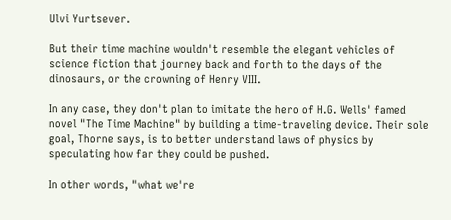Ulvi Yurtsever.

But their time machine wouldn't resemble the elegant vehicles of science fiction that journey back and forth to the days of the dinosaurs, or the crowning of Henry VIII.

In any case, they don't plan to imitate the hero of H.G. Wells' famed novel "The Time Machine" by building a time-traveling device. Their sole goal, Thorne says, is to better understand laws of physics by speculating how far they could be pushed.

In other words, "what we're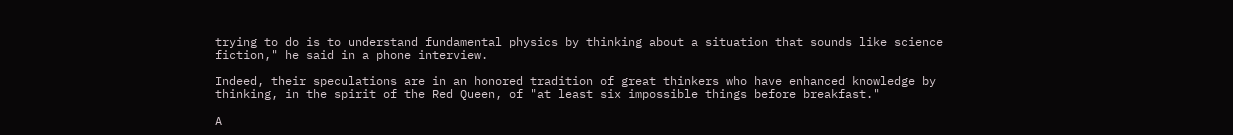trying to do is to understand fundamental physics by thinking about a situation that sounds like science fiction," he said in a phone interview.

Indeed, their speculations are in an honored tradition of great thinkers who have enhanced knowledge by thinking, in the spirit of the Red Queen, of "at least six impossible things before breakfast."

A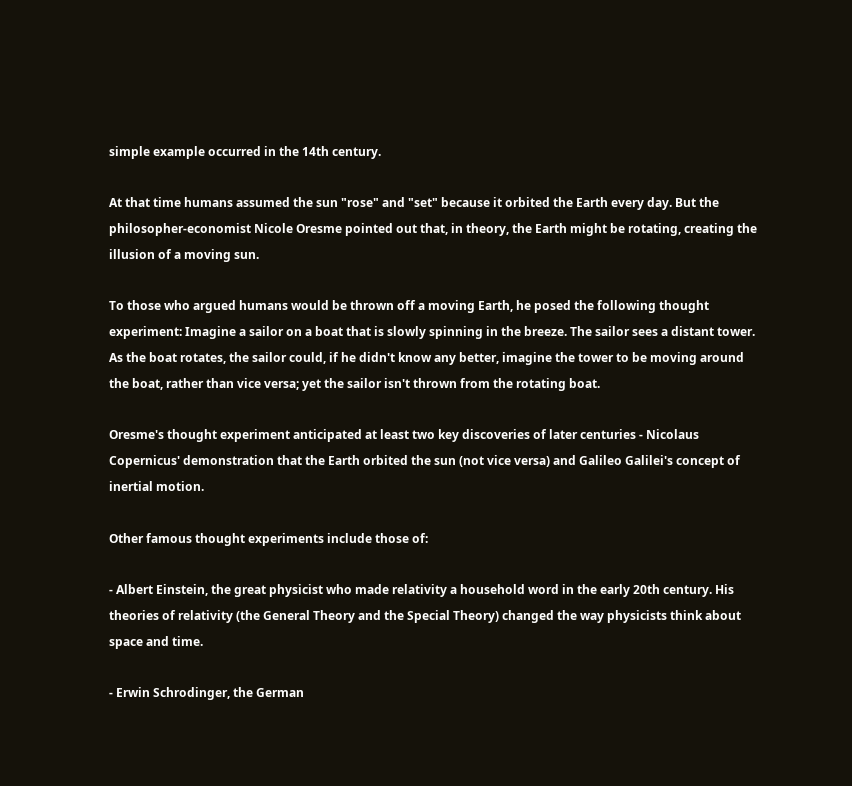simple example occurred in the 14th century.

At that time humans assumed the sun "rose" and "set" because it orbited the Earth every day. But the philosopher-economist Nicole Oresme pointed out that, in theory, the Earth might be rotating, creating the illusion of a moving sun.

To those who argued humans would be thrown off a moving Earth, he posed the following thought experiment: Imagine a sailor on a boat that is slowly spinning in the breeze. The sailor sees a distant tower. As the boat rotates, the sailor could, if he didn't know any better, imagine the tower to be moving around the boat, rather than vice versa; yet the sailor isn't thrown from the rotating boat.

Oresme's thought experiment anticipated at least two key discoveries of later centuries - Nicolaus Copernicus' demonstration that the Earth orbited the sun (not vice versa) and Galileo Galilei's concept of inertial motion.

Other famous thought experiments include those of:

- Albert Einstein, the great physicist who made relativity a household word in the early 20th century. His theories of relativity (the General Theory and the Special Theory) changed the way physicists think about space and time.

- Erwin Schrodinger, the German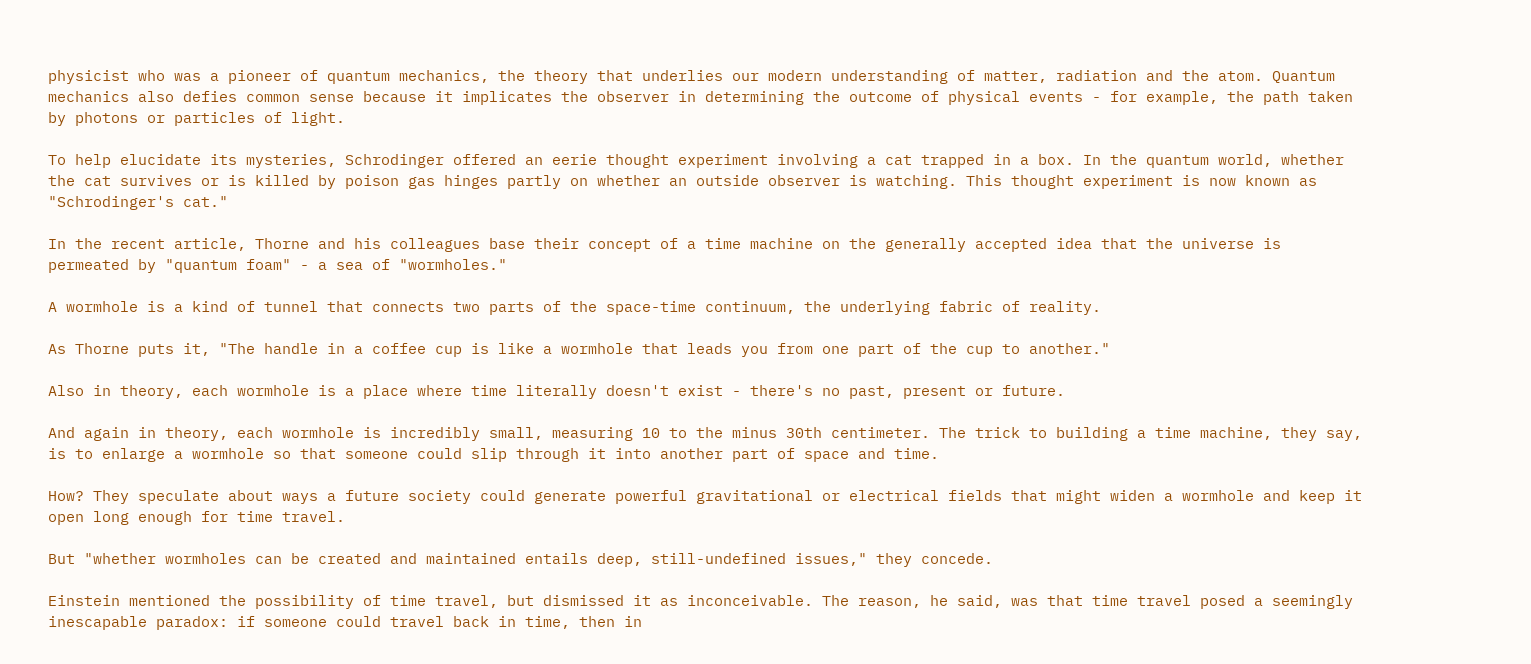physicist who was a pioneer of quantum mechanics, the theory that underlies our modern understanding of matter, radiation and the atom. Quantum mechanics also defies common sense because it implicates the observer in determining the outcome of physical events - for example, the path taken by photons or particles of light.

To help elucidate its mysteries, Schrodinger offered an eerie thought experiment involving a cat trapped in a box. In the quantum world, whether the cat survives or is killed by poison gas hinges partly on whether an outside observer is watching. This thought experiment is now known as "Schrodinger's cat."

In the recent article, Thorne and his colleagues base their concept of a time machine on the generally accepted idea that the universe is permeated by "quantum foam" - a sea of "wormholes."

A wormhole is a kind of tunnel that connects two parts of the space-time continuum, the underlying fabric of reality.

As Thorne puts it, "The handle in a coffee cup is like a wormhole that leads you from one part of the cup to another."

Also in theory, each wormhole is a place where time literally doesn't exist - there's no past, present or future.

And again in theory, each wormhole is incredibly small, measuring 10 to the minus 30th centimeter. The trick to building a time machine, they say, is to enlarge a wormhole so that someone could slip through it into another part of space and time.

How? They speculate about ways a future society could generate powerful gravitational or electrical fields that might widen a wormhole and keep it open long enough for time travel.

But "whether wormholes can be created and maintained entails deep, still-undefined issues," they concede.

Einstein mentioned the possibility of time travel, but dismissed it as inconceivable. The reason, he said, was that time travel posed a seemingly inescapable paradox: if someone could travel back in time, then in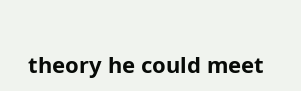theory he could meet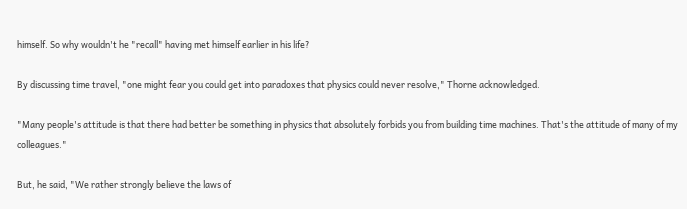himself. So why wouldn't he "recall" having met himself earlier in his life?

By discussing time travel, "one might fear you could get into paradoxes that physics could never resolve," Thorne acknowledged.

"Many people's attitude is that there had better be something in physics that absolutely forbids you from building time machines. That's the attitude of many of my colleagues."

But, he said, "We rather strongly believe the laws of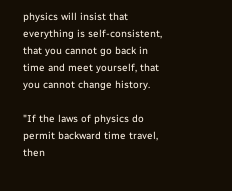physics will insist that everything is self-consistent, that you cannot go back in time and meet yourself, that you cannot change history.

"If the laws of physics do permit backward time travel, then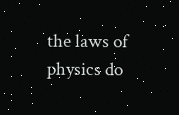the laws of physics do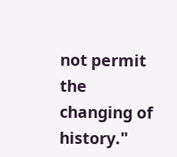not permit the changing of history."